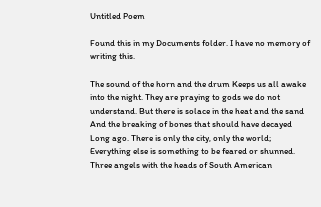Untitled Poem

Found this in my Documents folder. I have no memory of writing this.

The sound of the horn and the drum Keeps us all awake into the night. They are praying to gods we do not understand. But there is solace in the heat and the sand And the breaking of bones that should have decayed Long ago. There is only the city, only the world; Everything else is something to be feared or shunned. Three angels with the heads of South American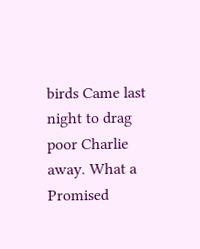birds Came last night to drag poor Charlie away. What a Promised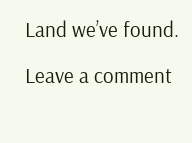Land we’ve found.

Leave a comment